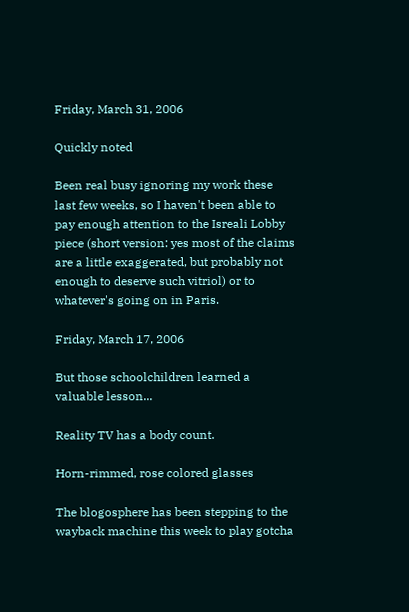Friday, March 31, 2006

Quickly noted

Been real busy ignoring my work these last few weeks, so I haven't been able to pay enough attention to the Isreali Lobby piece (short version: yes most of the claims are a little exaggerated, but probably not enough to deserve such vitriol) or to whatever's going on in Paris.

Friday, March 17, 2006

But those schoolchildren learned a valuable lesson...

Reality TV has a body count.

Horn-rimmed, rose colored glasses

The blogosphere has been stepping to the wayback machine this week to play gotcha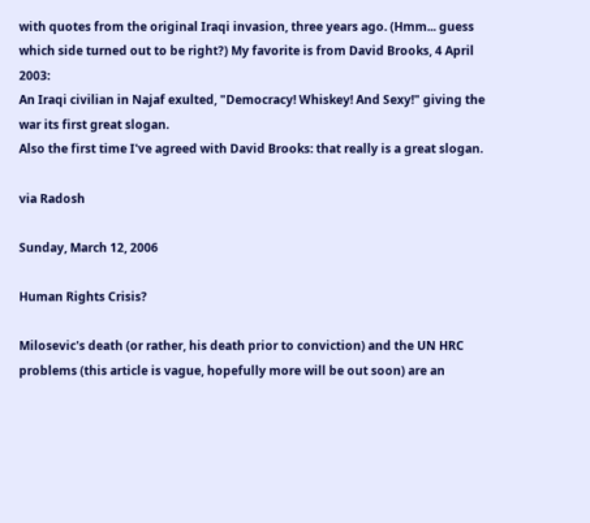with quotes from the original Iraqi invasion, three years ago. (Hmm... guess which side turned out to be right?) My favorite is from David Brooks, 4 April 2003:
An Iraqi civilian in Najaf exulted, "Democracy! Whiskey! And Sexy!" giving the war its first great slogan.
Also the first time I've agreed with David Brooks: that really is a great slogan.

via Radosh

Sunday, March 12, 2006

Human Rights Crisis?

Milosevic's death (or rather, his death prior to conviction) and the UN HRC problems (this article is vague, hopefully more will be out soon) are an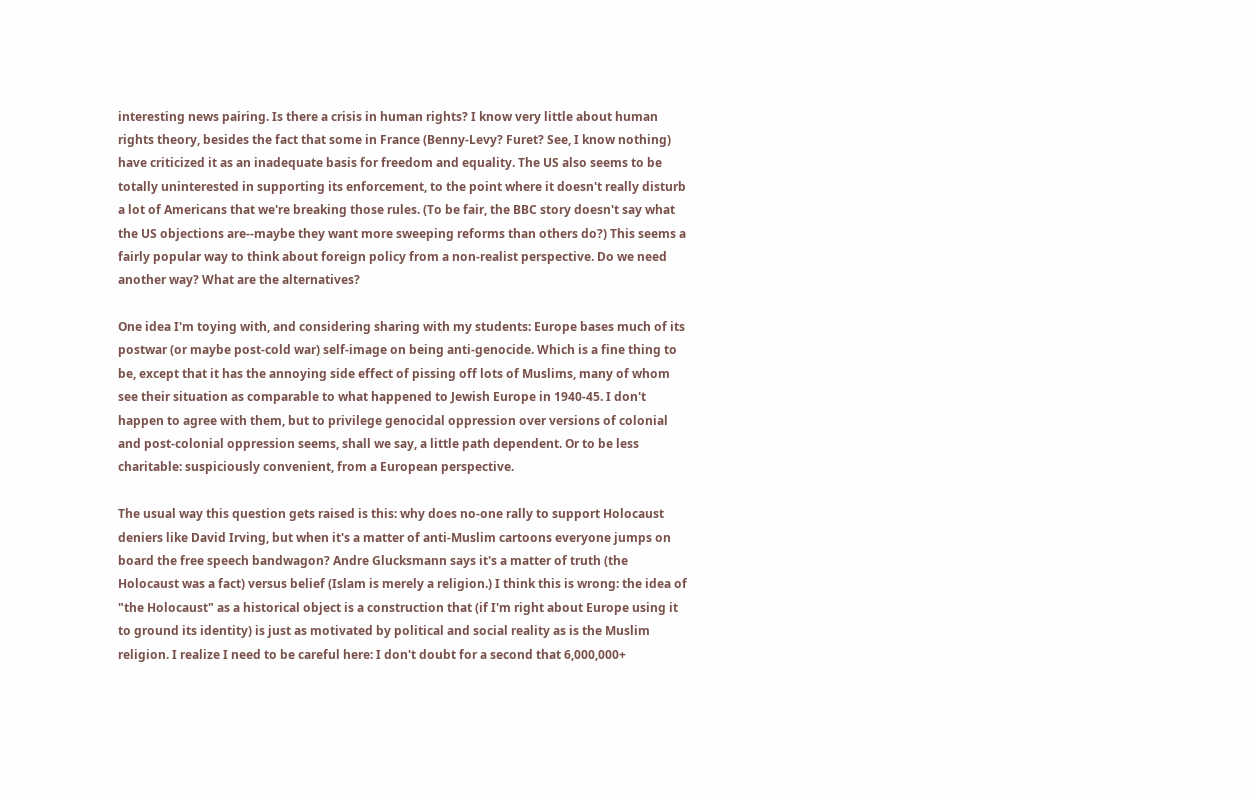interesting news pairing. Is there a crisis in human rights? I know very little about human rights theory, besides the fact that some in France (Benny-Levy? Furet? See, I know nothing) have criticized it as an inadequate basis for freedom and equality. The US also seems to be totally uninterested in supporting its enforcement, to the point where it doesn't really disturb a lot of Americans that we're breaking those rules. (To be fair, the BBC story doesn't say what the US objections are--maybe they want more sweeping reforms than others do?) This seems a fairly popular way to think about foreign policy from a non-realist perspective. Do we need another way? What are the alternatives?

One idea I'm toying with, and considering sharing with my students: Europe bases much of its postwar (or maybe post-cold war) self-image on being anti-genocide. Which is a fine thing to be, except that it has the annoying side effect of pissing off lots of Muslims, many of whom see their situation as comparable to what happened to Jewish Europe in 1940-45. I don't happen to agree with them, but to privilege genocidal oppression over versions of colonial and post-colonial oppression seems, shall we say, a little path dependent. Or to be less charitable: suspiciously convenient, from a European perspective.

The usual way this question gets raised is this: why does no-one rally to support Holocaust deniers like David Irving, but when it's a matter of anti-Muslim cartoons everyone jumps on board the free speech bandwagon? Andre Glucksmann says it's a matter of truth (the Holocaust was a fact) versus belief (Islam is merely a religion.) I think this is wrong: the idea of "the Holocaust" as a historical object is a construction that (if I'm right about Europe using it to ground its identity) is just as motivated by political and social reality as is the Muslim religion. I realize I need to be careful here: I don't doubt for a second that 6,000,000+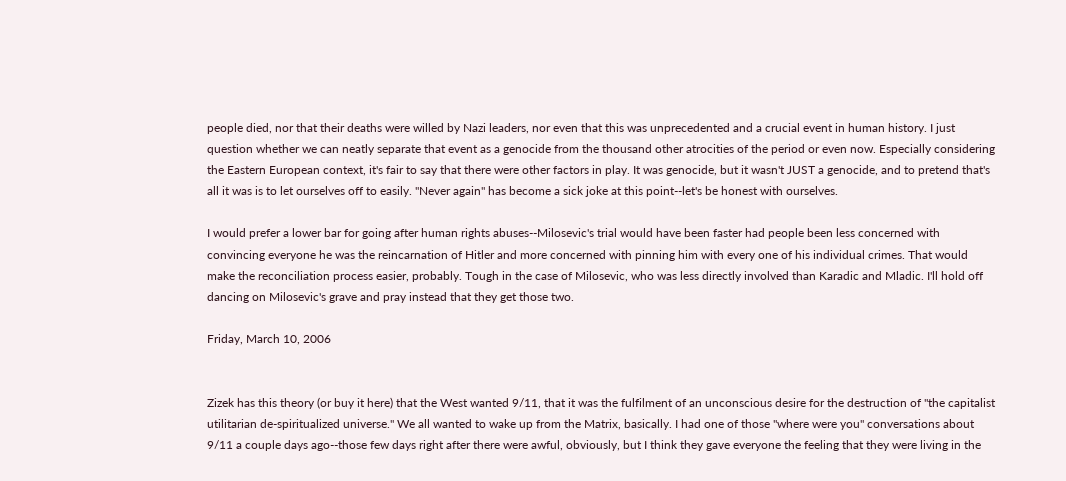people died, nor that their deaths were willed by Nazi leaders, nor even that this was unprecedented and a crucial event in human history. I just question whether we can neatly separate that event as a genocide from the thousand other atrocities of the period or even now. Especially considering the Eastern European context, it's fair to say that there were other factors in play. It was genocide, but it wasn't JUST a genocide, and to pretend that's all it was is to let ourselves off to easily. "Never again" has become a sick joke at this point--let's be honest with ourselves.

I would prefer a lower bar for going after human rights abuses--Milosevic's trial would have been faster had people been less concerned with convincing everyone he was the reincarnation of Hitler and more concerned with pinning him with every one of his individual crimes. That would make the reconciliation process easier, probably. Tough in the case of Milosevic, who was less directly involved than Karadic and Mladic. I'll hold off dancing on Milosevic's grave and pray instead that they get those two.

Friday, March 10, 2006


Zizek has this theory (or buy it here) that the West wanted 9/11, that it was the fulfilment of an unconscious desire for the destruction of "the capitalist utilitarian de-spiritualized universe." We all wanted to wake up from the Matrix, basically. I had one of those "where were you" conversations about 9/11 a couple days ago--those few days right after there were awful, obviously, but I think they gave everyone the feeling that they were living in the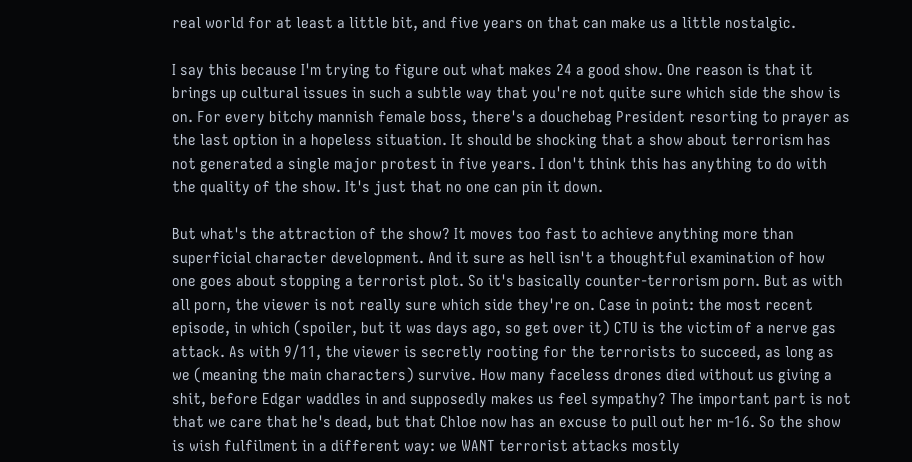real world for at least a little bit, and five years on that can make us a little nostalgic.

I say this because I'm trying to figure out what makes 24 a good show. One reason is that it brings up cultural issues in such a subtle way that you're not quite sure which side the show is on. For every bitchy mannish female boss, there's a douchebag President resorting to prayer as the last option in a hopeless situation. It should be shocking that a show about terrorism has not generated a single major protest in five years. I don't think this has anything to do with the quality of the show. It's just that no one can pin it down.

But what's the attraction of the show? It moves too fast to achieve anything more than superficial character development. And it sure as hell isn't a thoughtful examination of how one goes about stopping a terrorist plot. So it's basically counter-terrorism porn. But as with all porn, the viewer is not really sure which side they're on. Case in point: the most recent episode, in which (spoiler, but it was days ago, so get over it) CTU is the victim of a nerve gas attack. As with 9/11, the viewer is secretly rooting for the terrorists to succeed, as long as we (meaning the main characters) survive. How many faceless drones died without us giving a shit, before Edgar waddles in and supposedly makes us feel sympathy? The important part is not that we care that he's dead, but that Chloe now has an excuse to pull out her m-16. So the show is wish fulfilment in a different way: we WANT terrorist attacks mostly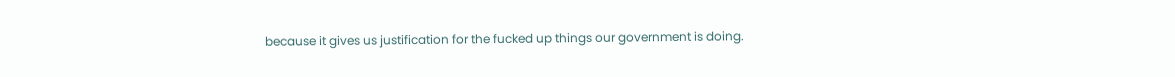because it gives us justification for the fucked up things our government is doing.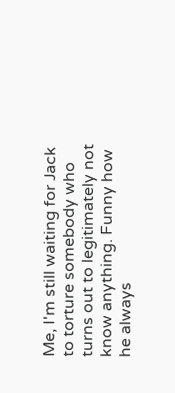Me, I'm still waiting for Jack to torture somebody who turns out to legitimately not know anything. Funny how he always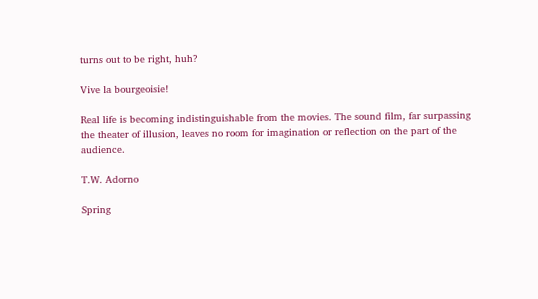turns out to be right, huh?

Vive la bourgeoisie!

Real life is becoming indistinguishable from the movies. The sound film, far surpassing the theater of illusion, leaves no room for imagination or reflection on the part of the audience.

T.W. Adorno

Spring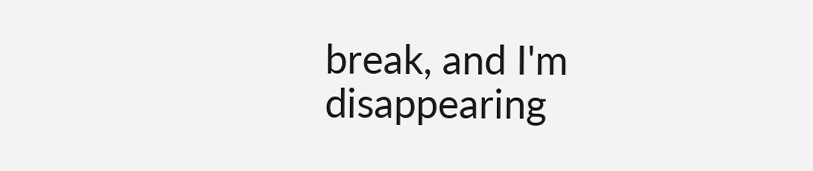break, and I'm disappearing